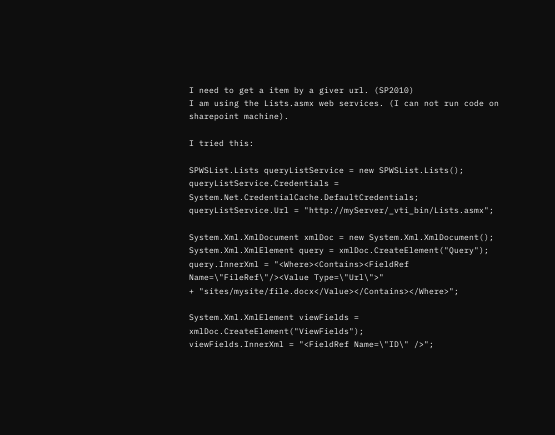I need to get a item by a giver url. (SP2010)
I am using the Lists.asmx web services. (I can not run code on sharepoint machine).

I tried this:

SPWSList.Lists queryListService = new SPWSList.Lists();
queryListService.Credentials = System.Net.CredentialCache.DefaultCredentials;
queryListService.Url = "http://myServer/_vti_bin/Lists.asmx";

System.Xml.XmlDocument xmlDoc = new System.Xml.XmlDocument();
System.Xml.XmlElement query = xmlDoc.CreateElement("Query");
query.InnerXml = "<Where><Contains><FieldRef Name=\"FileRef\"/><Value Type=\"Url\">"
+ "sites/mysite/file.docx</Value></Contains></Where>";

System.Xml.XmlElement viewFields = xmlDoc.CreateElement("ViewFields");
viewFields.InnerXml = "<FieldRef Name=\"ID\" />";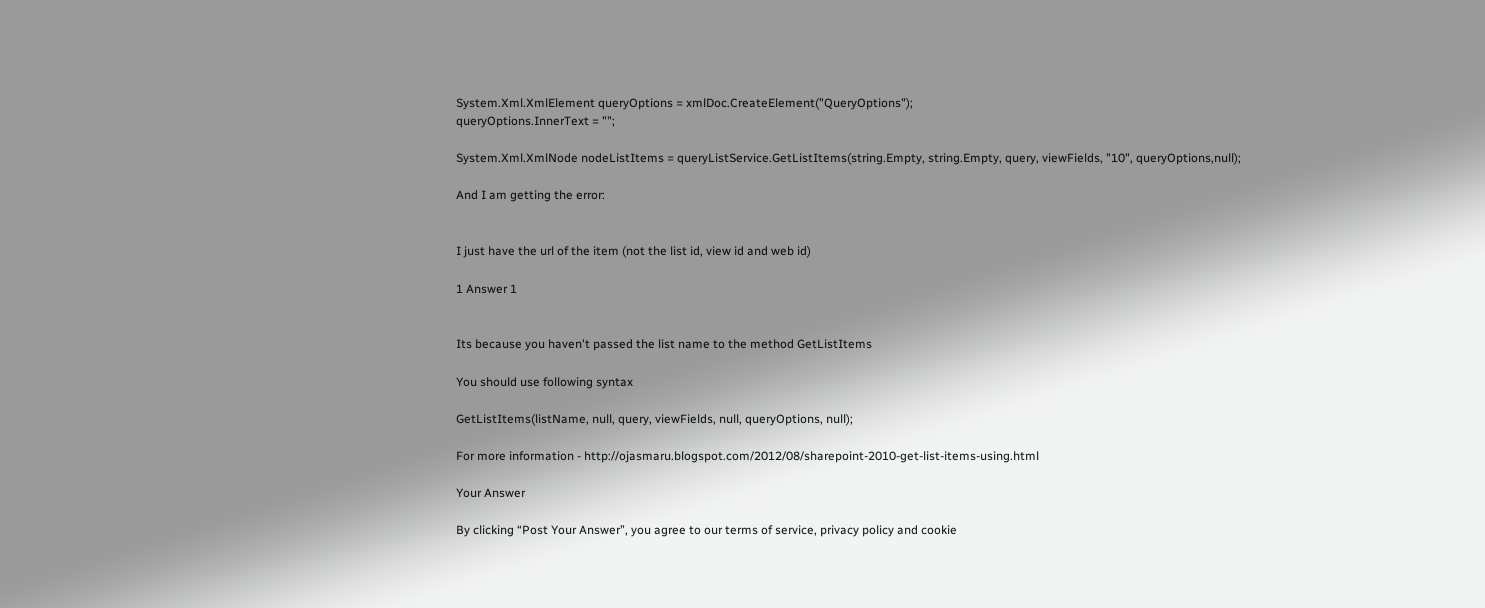System.Xml.XmlElement queryOptions = xmlDoc.CreateElement("QueryOptions");
queryOptions.InnerText = "";

System.Xml.XmlNode nodeListItems = queryListService.GetListItems(string.Empty, string.Empty, query, viewFields, "10", queryOptions,null);

And I am getting the error:


I just have the url of the item (not the list id, view id and web id)

1 Answer 1


Its because you haven't passed the list name to the method GetListItems

You should use following syntax

GetListItems(listName, null, query, viewFields, null, queryOptions, null);

For more information - http://ojasmaru.blogspot.com/2012/08/sharepoint-2010-get-list-items-using.html

Your Answer

By clicking “Post Your Answer”, you agree to our terms of service, privacy policy and cookie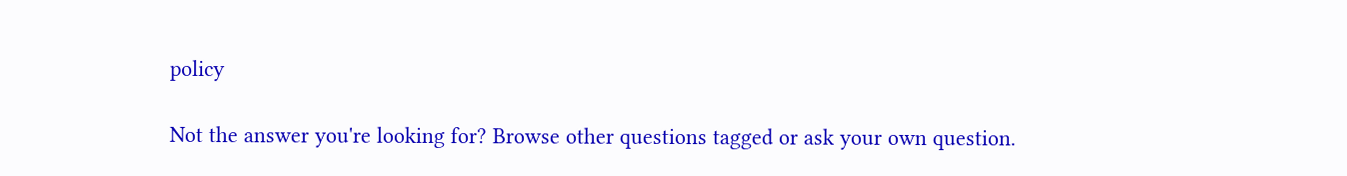policy

Not the answer you're looking for? Browse other questions tagged or ask your own question.